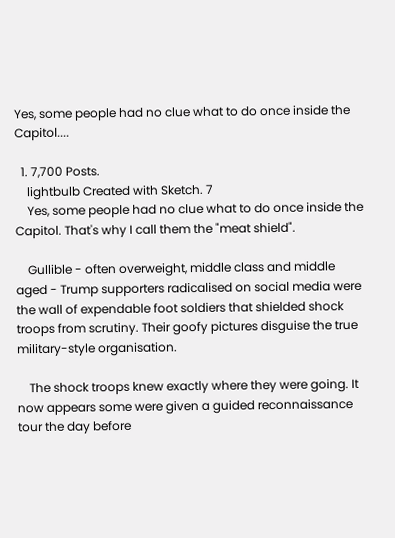Yes, some people had no clue what to do once inside the Capitol....

  1. 7,700 Posts.
    lightbulb Created with Sketch. 7
    Yes, some people had no clue what to do once inside the Capitol. That's why I call them the "meat shield".

    Gullible - often overweight, middle class and middle aged - Trump supporters radicalised on social media were the wall of expendable foot soldiers that shielded shock troops from scrutiny. Their goofy pictures disguise the true military-style organisation.

    The shock troops knew exactly where they were going. It now appears some were given a guided reconnaissance tour the day before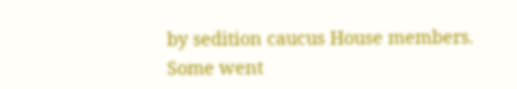by sedition caucus House members. Some went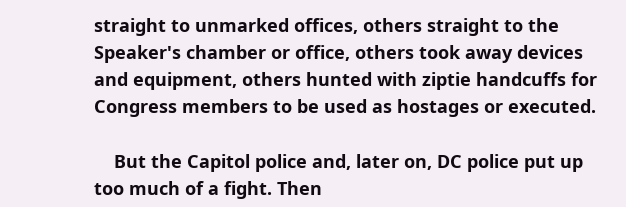straight to unmarked offices, others straight to the Speaker's chamber or office, others took away devices and equipment, others hunted with ziptie handcuffs for Congress members to be used as hostages or executed.

    But the Capitol police and, later on, DC police put up too much of a fight. Then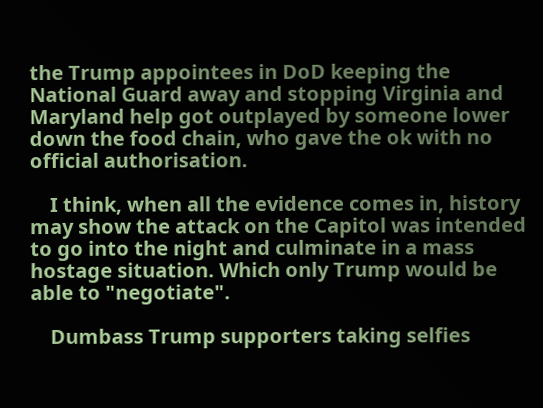the Trump appointees in DoD keeping the National Guard away and stopping Virginia and Maryland help got outplayed by someone lower down the food chain, who gave the ok with no official authorisation.

    I think, when all the evidence comes in, history may show the attack on the Capitol was intended to go into the night and culminate in a mass hostage situation. Which only Trump would be able to "negotiate".

    Dumbass Trump supporters taking selfies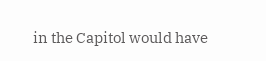in the Capitol would have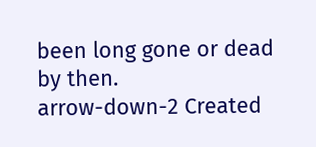been long gone or dead by then.
arrow-down-2 Created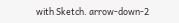with Sketch. arrow-down-2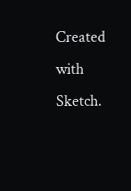Created with Sketch.